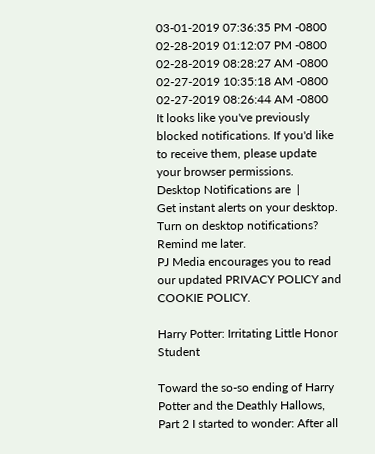03-01-2019 07:36:35 PM -0800
02-28-2019 01:12:07 PM -0800
02-28-2019 08:28:27 AM -0800
02-27-2019 10:35:18 AM -0800
02-27-2019 08:26:44 AM -0800
It looks like you've previously blocked notifications. If you'd like to receive them, please update your browser permissions.
Desktop Notifications are  |
Get instant alerts on your desktop.
Turn on desktop notifications?
Remind me later.
PJ Media encourages you to read our updated PRIVACY POLICY and COOKIE POLICY.

Harry Potter: Irritating Little Honor Student

Toward the so-so ending of Harry Potter and the Deathly Hallows, Part 2 I started to wonder: After all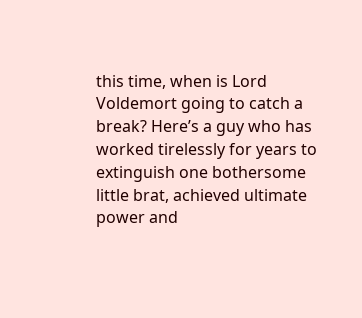this time, when is Lord Voldemort going to catch a break? Here’s a guy who has worked tirelessly for years to extinguish one bothersome little brat, achieved ultimate power and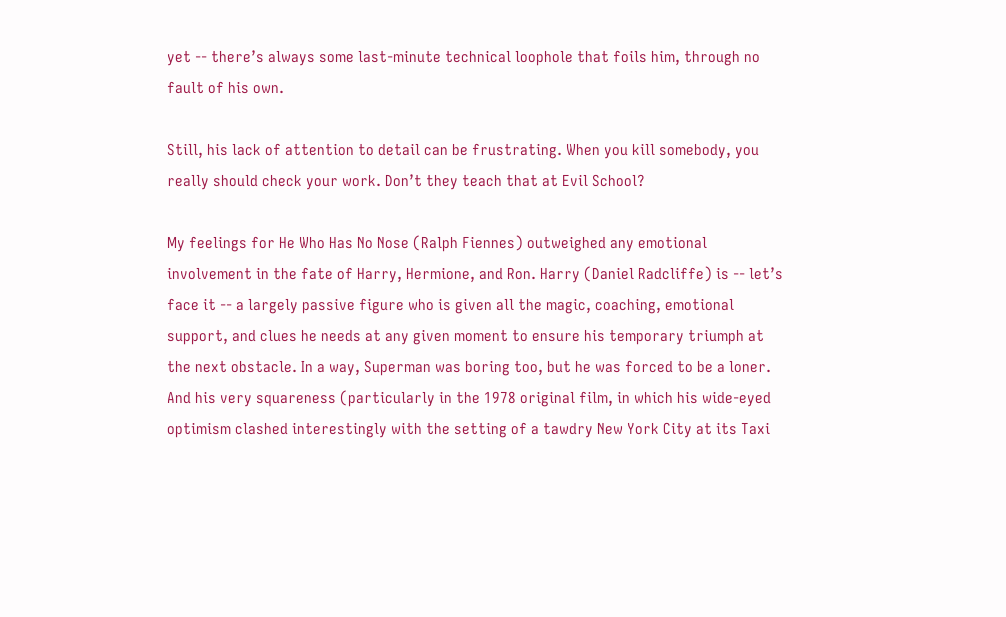yet -- there’s always some last-minute technical loophole that foils him, through no fault of his own.

Still, his lack of attention to detail can be frustrating. When you kill somebody, you really should check your work. Don’t they teach that at Evil School?

My feelings for He Who Has No Nose (Ralph Fiennes) outweighed any emotional involvement in the fate of Harry, Hermione, and Ron. Harry (Daniel Radcliffe) is -- let’s face it -- a largely passive figure who is given all the magic, coaching, emotional support, and clues he needs at any given moment to ensure his temporary triumph at the next obstacle. In a way, Superman was boring too, but he was forced to be a loner. And his very squareness (particularly in the 1978 original film, in which his wide-eyed optimism clashed interestingly with the setting of a tawdry New York City at its Taxi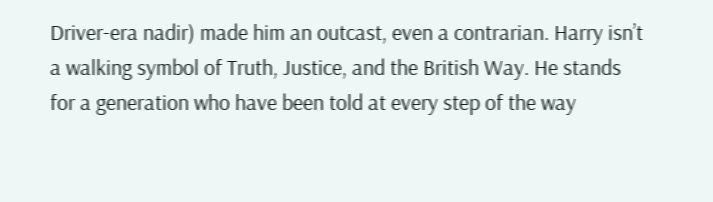Driver-era nadir) made him an outcast, even a contrarian. Harry isn’t a walking symbol of Truth, Justice, and the British Way. He stands for a generation who have been told at every step of the way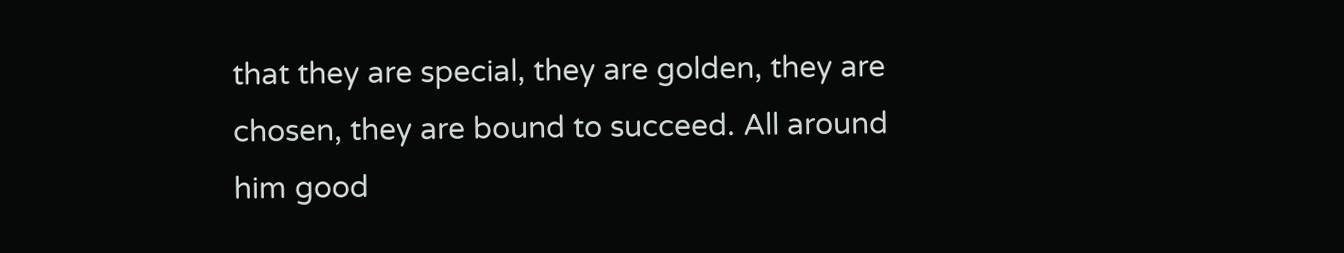that they are special, they are golden, they are chosen, they are bound to succeed. All around him good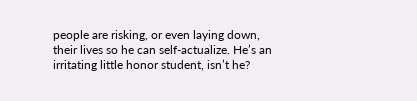people are risking, or even laying down, their lives so he can self-actualize. He’s an irritating little honor student, isn’t he?